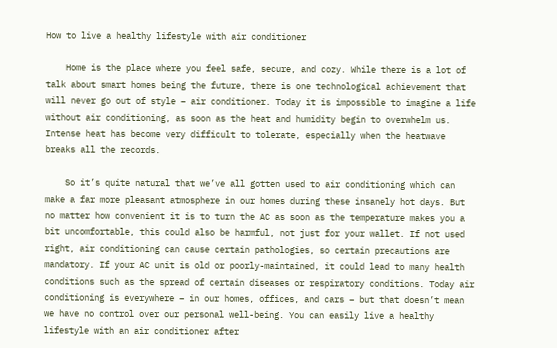How to live a healthy lifestyle with air conditioner

    Home is the place where you feel safe, secure, and cozy. While there is a lot of talk about smart homes being the future, there is one technological achievement that will never go out of style – air conditioner. Today it is impossible to imagine a life without air conditioning, as soon as the heat and humidity begin to overwhelm us. Intense heat has become very difficult to tolerate, especially when the heatwave breaks all the records.

    So it’s quite natural that we’ve all gotten used to air conditioning which can make a far more pleasant atmosphere in our homes during these insanely hot days. But no matter how convenient it is to turn the AC as soon as the temperature makes you a bit uncomfortable, this could also be harmful, not just for your wallet. If not used right, air conditioning can cause certain pathologies, so certain precautions are mandatory. If your AC unit is old or poorly-maintained, it could lead to many health conditions such as the spread of certain diseases or respiratory conditions. Today air conditioning is everywhere – in our homes, offices, and cars – but that doesn’t mean we have no control over our personal well-being. You can easily live a healthy lifestyle with an air conditioner after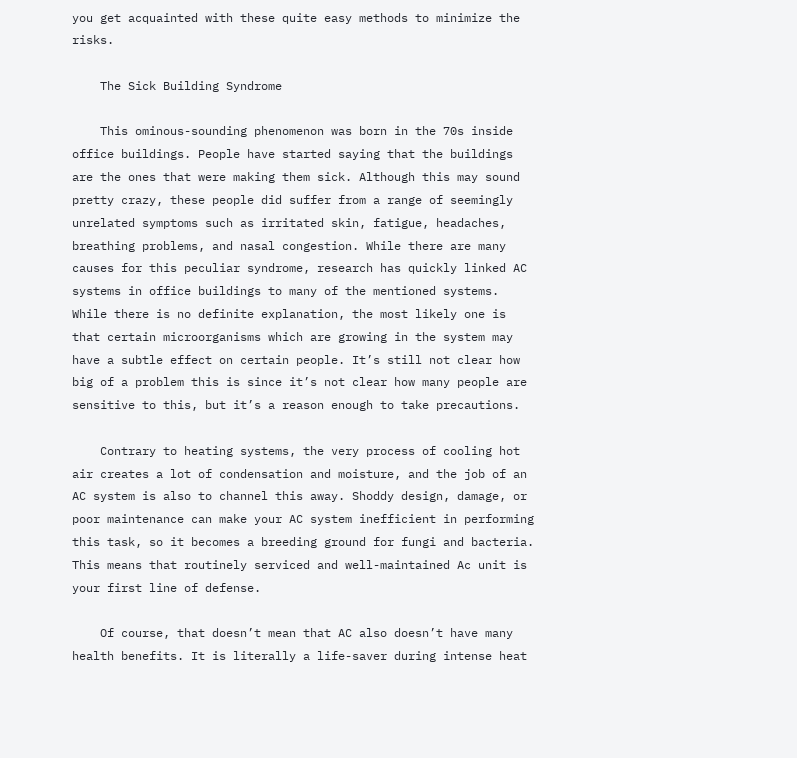you get acquainted with these quite easy methods to minimize the risks.

    The Sick Building Syndrome

    This ominous-sounding phenomenon was born in the 70s inside office buildings. People have started saying that the buildings are the ones that were making them sick. Although this may sound pretty crazy, these people did suffer from a range of seemingly unrelated symptoms such as irritated skin, fatigue, headaches, breathing problems, and nasal congestion. While there are many causes for this peculiar syndrome, research has quickly linked AC systems in office buildings to many of the mentioned systems. While there is no definite explanation, the most likely one is that certain microorganisms which are growing in the system may have a subtle effect on certain people. It’s still not clear how big of a problem this is since it’s not clear how many people are sensitive to this, but it’s a reason enough to take precautions.

    Contrary to heating systems, the very process of cooling hot air creates a lot of condensation and moisture, and the job of an AC system is also to channel this away. Shoddy design, damage, or poor maintenance can make your AC system inefficient in performing this task, so it becomes a breeding ground for fungi and bacteria. This means that routinely serviced and well-maintained Ac unit is your first line of defense.

    Of course, that doesn’t mean that AC also doesn’t have many health benefits. It is literally a life-saver during intense heat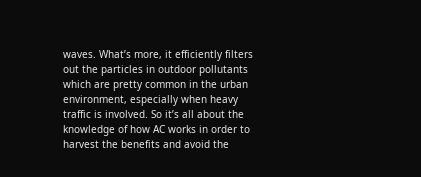waves. What’s more, it efficiently filters out the particles in outdoor pollutants which are pretty common in the urban environment, especially when heavy traffic is involved. So it’s all about the knowledge of how AC works in order to harvest the benefits and avoid the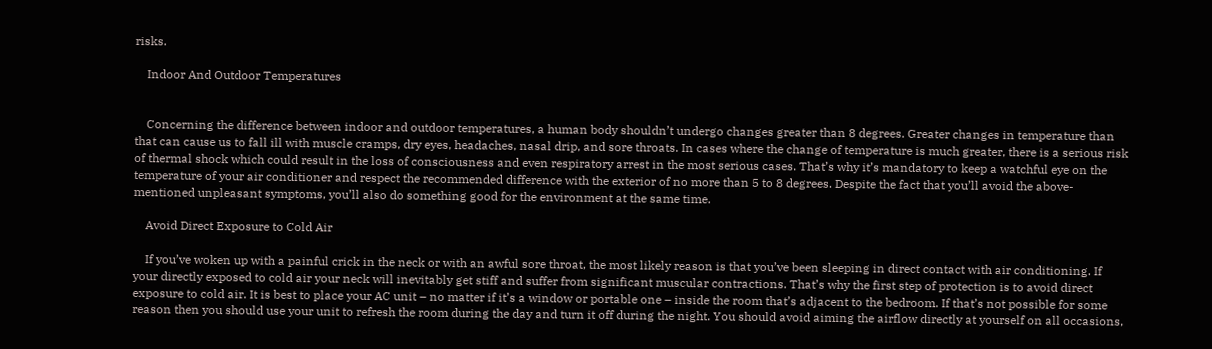risks.

    Indoor And Outdoor Temperatures


    Concerning the difference between indoor and outdoor temperatures, a human body shouldn’t undergo changes greater than 8 degrees. Greater changes in temperature than that can cause us to fall ill with muscle cramps, dry eyes, headaches, nasal drip, and sore throats. In cases where the change of temperature is much greater, there is a serious risk of thermal shock which could result in the loss of consciousness and even respiratory arrest in the most serious cases. That’s why it’s mandatory to keep a watchful eye on the temperature of your air conditioner and respect the recommended difference with the exterior of no more than 5 to 8 degrees. Despite the fact that you’ll avoid the above-mentioned unpleasant symptoms, you’ll also do something good for the environment at the same time.

    Avoid Direct Exposure to Cold Air

    If you’ve woken up with a painful crick in the neck or with an awful sore throat, the most likely reason is that you’ve been sleeping in direct contact with air conditioning. If your directly exposed to cold air your neck will inevitably get stiff and suffer from significant muscular contractions. That’s why the first step of protection is to avoid direct exposure to cold air. It is best to place your AC unit – no matter if it’s a window or portable one – inside the room that’s adjacent to the bedroom. If that’s not possible for some reason then you should use your unit to refresh the room during the day and turn it off during the night. You should avoid aiming the airflow directly at yourself on all occasions,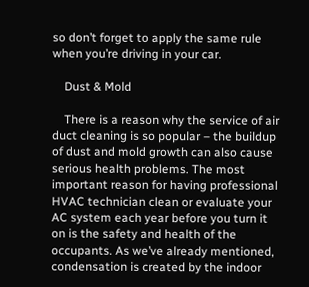so don’t forget to apply the same rule when you’re driving in your car.

    Dust & Mold

    There is a reason why the service of air duct cleaning is so popular – the buildup of dust and mold growth can also cause serious health problems. The most important reason for having professional HVAC technician clean or evaluate your AC system each year before you turn it on is the safety and health of the occupants. As we’ve already mentioned, condensation is created by the indoor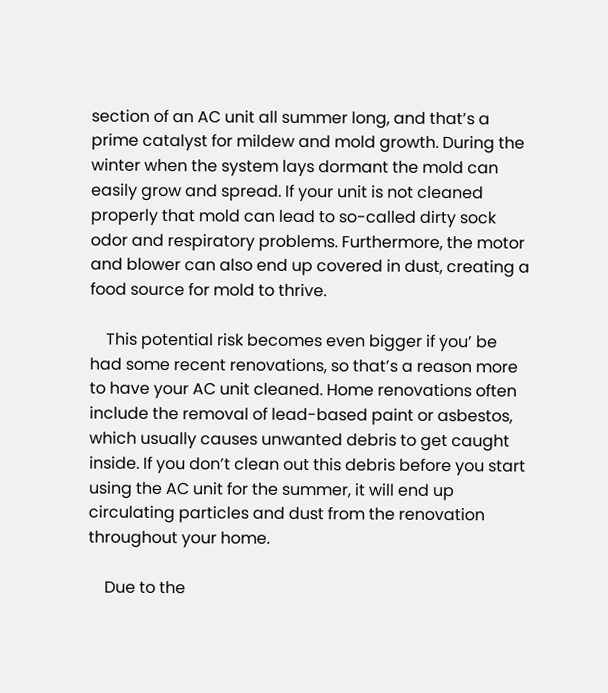section of an AC unit all summer long, and that’s a prime catalyst for mildew and mold growth. During the winter when the system lays dormant the mold can easily grow and spread. If your unit is not cleaned properly that mold can lead to so-called dirty sock odor and respiratory problems. Furthermore, the motor and blower can also end up covered in dust, creating a food source for mold to thrive.

    This potential risk becomes even bigger if you’ be had some recent renovations, so that’s a reason more to have your AC unit cleaned. Home renovations often include the removal of lead-based paint or asbestos, which usually causes unwanted debris to get caught inside. If you don’t clean out this debris before you start using the AC unit for the summer, it will end up circulating particles and dust from the renovation throughout your home.

    Due to the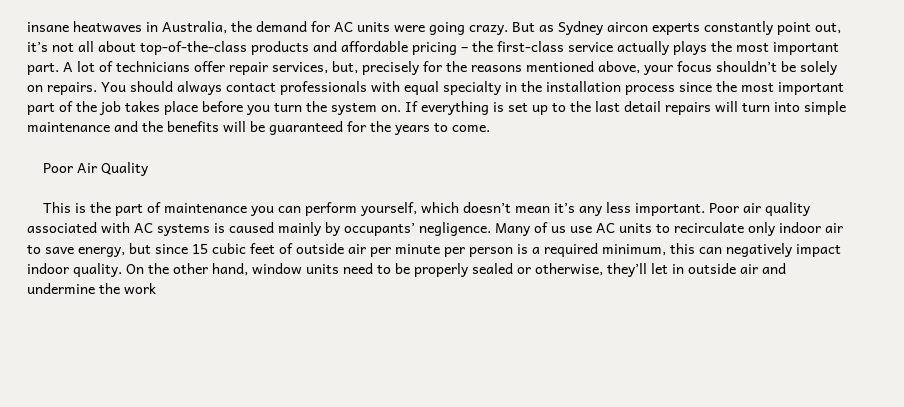insane heatwaves in Australia, the demand for AC units were going crazy. But as Sydney aircon experts constantly point out, it’s not all about top-of-the-class products and affordable pricing – the first-class service actually plays the most important part. A lot of technicians offer repair services, but, precisely for the reasons mentioned above, your focus shouldn’t be solely on repairs. You should always contact professionals with equal specialty in the installation process since the most important part of the job takes place before you turn the system on. If everything is set up to the last detail repairs will turn into simple maintenance and the benefits will be guaranteed for the years to come.

    Poor Air Quality

    This is the part of maintenance you can perform yourself, which doesn’t mean it’s any less important. Poor air quality associated with AC systems is caused mainly by occupants’ negligence. Many of us use AC units to recirculate only indoor air to save energy, but since 15 cubic feet of outside air per minute per person is a required minimum, this can negatively impact indoor quality. On the other hand, window units need to be properly sealed or otherwise, they’ll let in outside air and undermine the work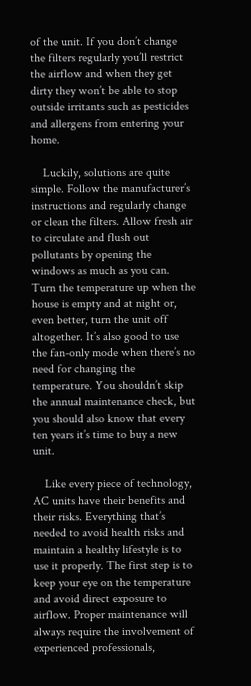of the unit. If you don’t change the filters regularly you’ll restrict the airflow and when they get dirty they won’t be able to stop outside irritants such as pesticides and allergens from entering your home.

    Luckily, solutions are quite simple. Follow the manufacturer’s instructions and regularly change or clean the filters. Allow fresh air to circulate and flush out pollutants by opening the windows as much as you can. Turn the temperature up when the house is empty and at night or, even better, turn the unit off altogether. It’s also good to use the fan-only mode when there’s no need for changing the temperature. You shouldn’t skip the annual maintenance check, but you should also know that every ten years it’s time to buy a new unit.

    Like every piece of technology, AC units have their benefits and their risks. Everything that’s needed to avoid health risks and maintain a healthy lifestyle is to use it properly. The first step is to keep your eye on the temperature and avoid direct exposure to airflow. Proper maintenance will always require the involvement of experienced professionals,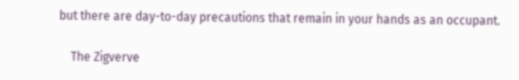but there are day-to-day precautions that remain in your hands as an occupant.

    The Zigverve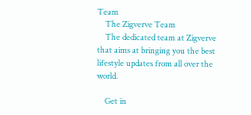Team
    The Zigverve Team
    The dedicated team at Zigverve that aims at bringing you the best lifestyle updates from all over the world.

    Get in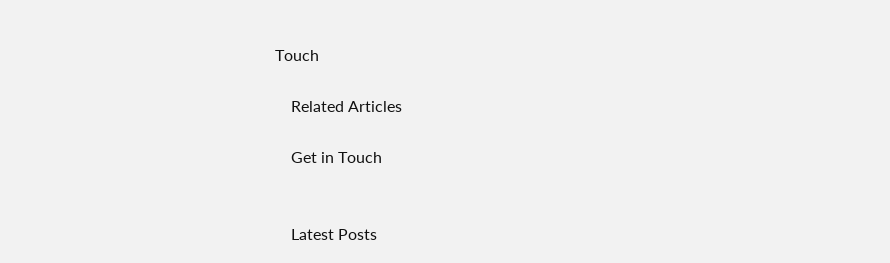Touch

    Related Articles

    Get in Touch


    Latest Posts